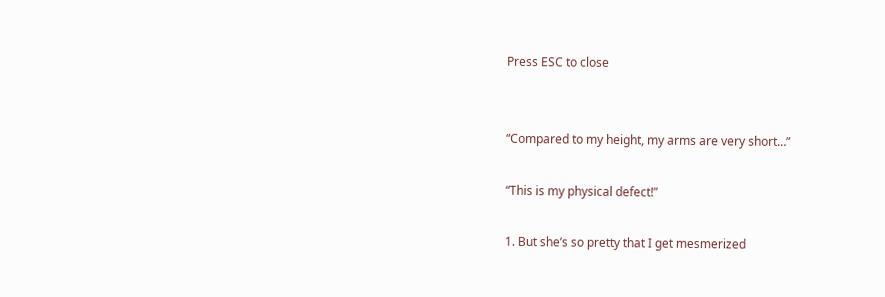Press ESC to close


“Compared to my height, my arms are very short…”

“This is my physical defect!”

1. But she’s so pretty that I get mesmerized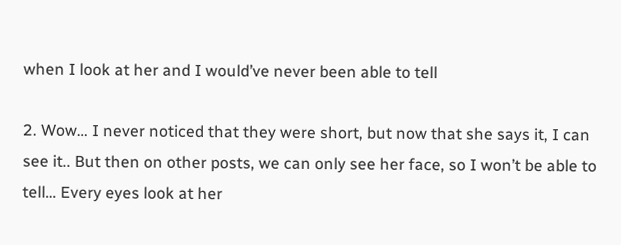when I look at her and I would’ve never been able to tell

2. Wow… I never noticed that they were short, but now that she says it, I can see it.. But then on other posts, we can only see her face, so I won’t be able to tell… Every eyes look at her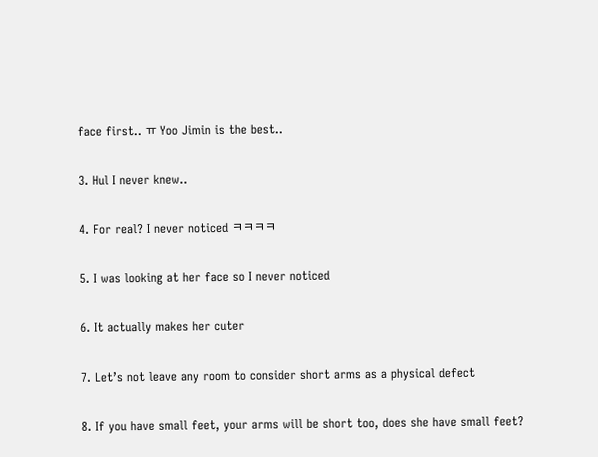face first.. ㅠ Yoo Jimin is the best..

3. Hul I never knew..

4. For real? I never noticed ㅋㅋㅋㅋ

5. I was looking at her face so I never noticed

6. It actually makes her cuter

7. Let’s not leave any room to consider short arms as a physical defect

8. If you have small feet, your arms will be short too, does she have small feet?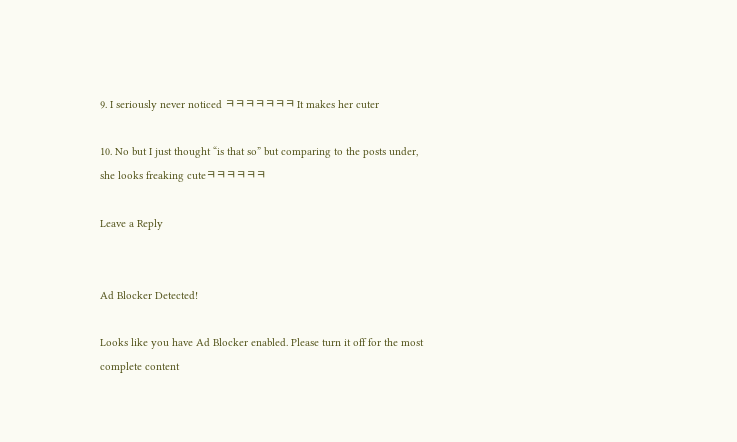9. I seriously never noticed ㅋㅋㅋㅋㅋㅋㅋ It makes her cuter

10. No but I just thought “is that so” but comparing to the posts under, she looks freaking cuteㅋㅋㅋㅋㅋㅋ

Leave a Reply


Ad Blocker Detected!

Looks like you have Ad Blocker enabled. Please turn it off for the most complete content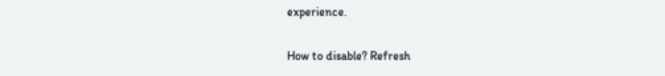experience.

How to disable? Refresh